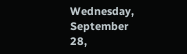Wednesday, September 28,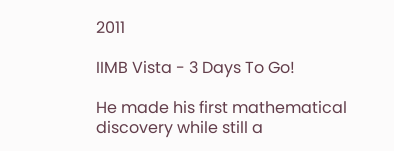2011

IIMB Vista - 3 Days To Go!

He made his first mathematical discovery while still a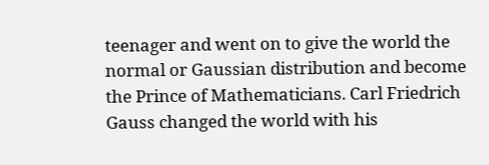teenager and went on to give the world the normal or Gaussian distribution and become the Prince of Mathematicians. Carl Friedrich Gauss changed the world with his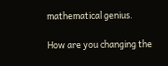mathematical genius.

How are you changing the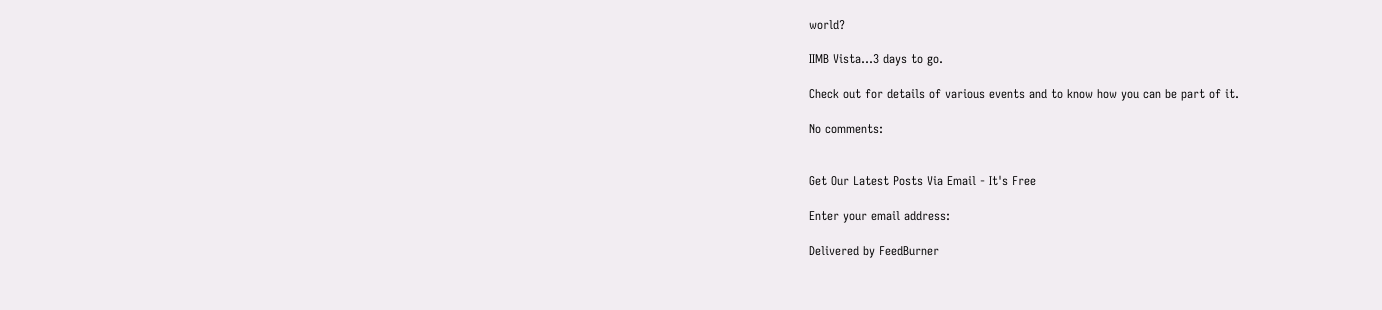world?

IIMB Vista…3 days to go.

Check out for details of various events and to know how you can be part of it.

No comments:


Get Our Latest Posts Via Email - It's Free

Enter your email address:

Delivered by FeedBurner